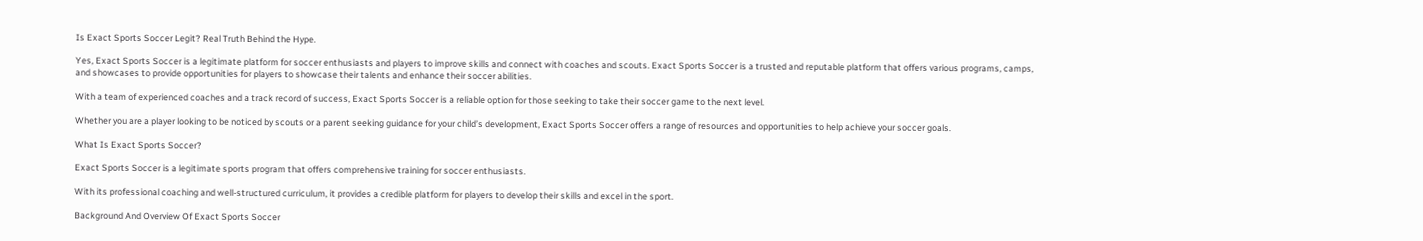Is Exact Sports Soccer Legit? Real Truth Behind the Hype.

Yes, Exact Sports Soccer is a legitimate platform for soccer enthusiasts and players to improve skills and connect with coaches and scouts. Exact Sports Soccer is a trusted and reputable platform that offers various programs, camps, and showcases to provide opportunities for players to showcase their talents and enhance their soccer abilities.

With a team of experienced coaches and a track record of success, Exact Sports Soccer is a reliable option for those seeking to take their soccer game to the next level.

Whether you are a player looking to be noticed by scouts or a parent seeking guidance for your child’s development, Exact Sports Soccer offers a range of resources and opportunities to help achieve your soccer goals.

What Is Exact Sports Soccer?

Exact Sports Soccer is a legitimate sports program that offers comprehensive training for soccer enthusiasts.

With its professional coaching and well-structured curriculum, it provides a credible platform for players to develop their skills and excel in the sport.

Background And Overview Of Exact Sports Soccer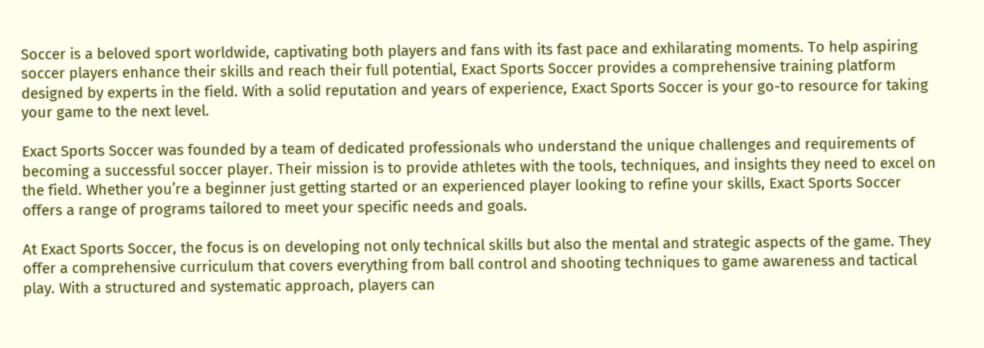Soccer is a beloved sport worldwide, captivating both players and fans with its fast pace and exhilarating moments. To help aspiring soccer players enhance their skills and reach their full potential, Exact Sports Soccer provides a comprehensive training platform designed by experts in the field. With a solid reputation and years of experience, Exact Sports Soccer is your go-to resource for taking your game to the next level.

Exact Sports Soccer was founded by a team of dedicated professionals who understand the unique challenges and requirements of becoming a successful soccer player. Their mission is to provide athletes with the tools, techniques, and insights they need to excel on the field. Whether you’re a beginner just getting started or an experienced player looking to refine your skills, Exact Sports Soccer offers a range of programs tailored to meet your specific needs and goals.

At Exact Sports Soccer, the focus is on developing not only technical skills but also the mental and strategic aspects of the game. They offer a comprehensive curriculum that covers everything from ball control and shooting techniques to game awareness and tactical play. With a structured and systematic approach, players can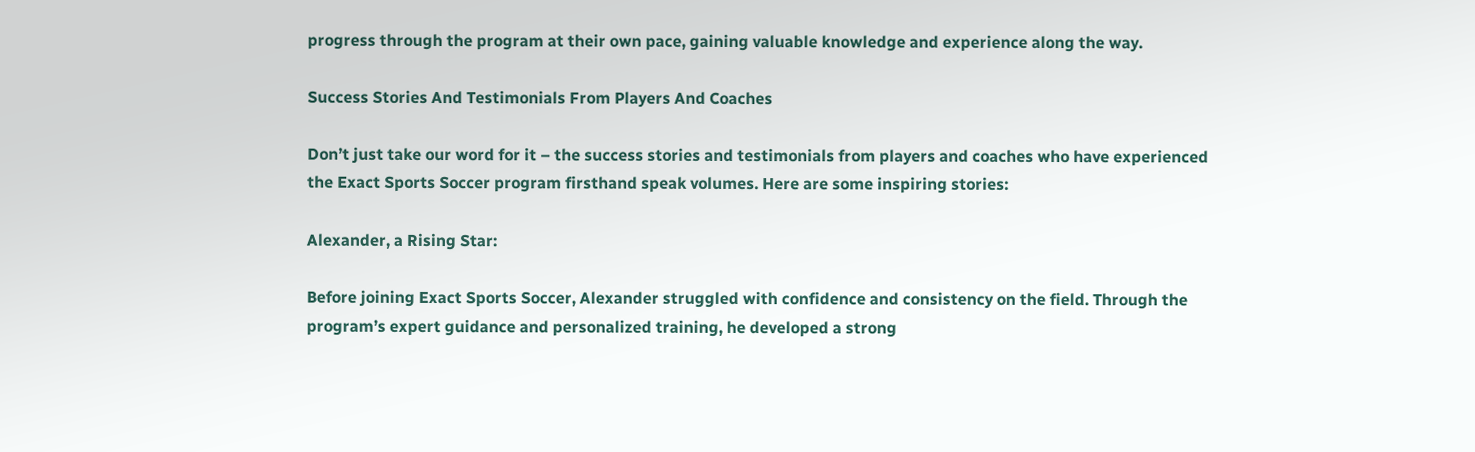progress through the program at their own pace, gaining valuable knowledge and experience along the way.

Success Stories And Testimonials From Players And Coaches

Don’t just take our word for it – the success stories and testimonials from players and coaches who have experienced the Exact Sports Soccer program firsthand speak volumes. Here are some inspiring stories:

Alexander, a Rising Star:

Before joining Exact Sports Soccer, Alexander struggled with confidence and consistency on the field. Through the program’s expert guidance and personalized training, he developed a strong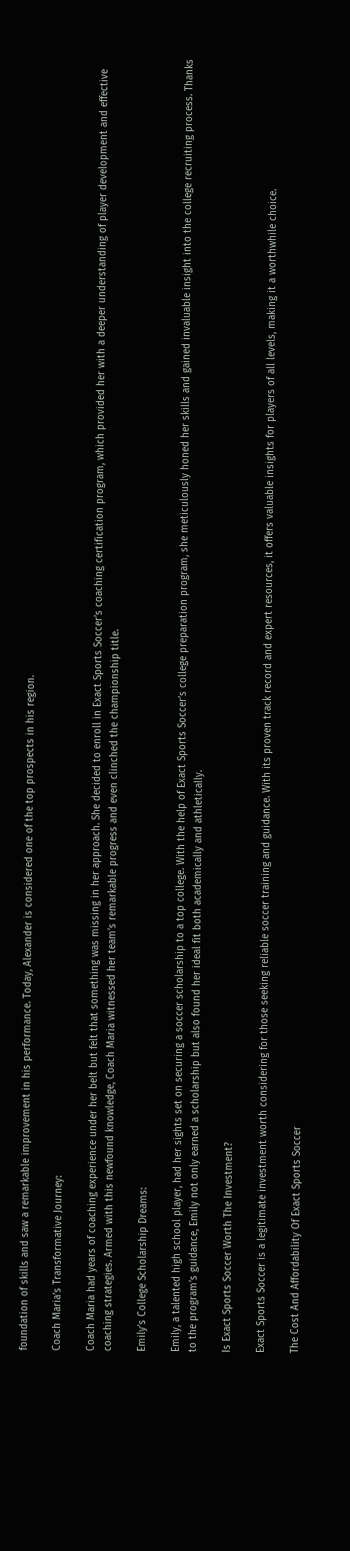foundation of skills and saw a remarkable improvement in his performance. Today, Alexander is considered one of the top prospects in his region.

Coach Maria’s Transformative Journey:

Coach Maria had years of coaching experience under her belt but felt that something was missing in her approach. She decided to enroll in Exact Sports Soccer’s coaching certification program, which provided her with a deeper understanding of player development and effective coaching strategies. Armed with this newfound knowledge, Coach Maria witnessed her team’s remarkable progress and even clinched the championship title.

Emily’s College Scholarship Dreams:

Emily, a talented high school player, had her sights set on securing a soccer scholarship to a top college. With the help of Exact Sports Soccer’s college preparation program, she meticulously honed her skills and gained invaluable insight into the college recruiting process. Thanks to the program’s guidance, Emily not only earned a scholarship but also found her ideal fit both academically and athletically.

Is Exact Sports Soccer Worth The Investment?

Exact Sports Soccer is a legitimate investment worth considering for those seeking reliable soccer training and guidance. With its proven track record and expert resources, it offers valuable insights for players of all levels, making it a worthwhile choice.

The Cost And Affordability Of Exact Sports Soccer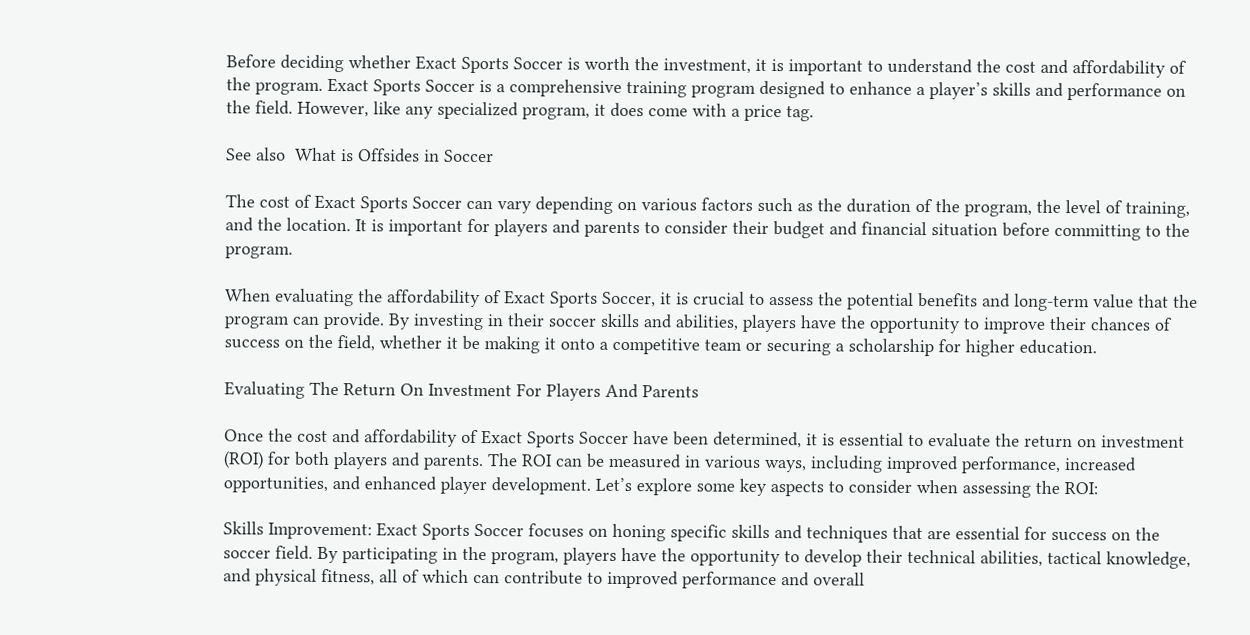Before deciding whether Exact Sports Soccer is worth the investment, it is important to understand the cost and affordability of the program. Exact Sports Soccer is a comprehensive training program designed to enhance a player’s skills and performance on the field. However, like any specialized program, it does come with a price tag.

See also  What is Offsides in Soccer

The cost of Exact Sports Soccer can vary depending on various factors such as the duration of the program, the level of training, and the location. It is important for players and parents to consider their budget and financial situation before committing to the program.

When evaluating the affordability of Exact Sports Soccer, it is crucial to assess the potential benefits and long-term value that the program can provide. By investing in their soccer skills and abilities, players have the opportunity to improve their chances of success on the field, whether it be making it onto a competitive team or securing a scholarship for higher education.

Evaluating The Return On Investment For Players And Parents

Once the cost and affordability of Exact Sports Soccer have been determined, it is essential to evaluate the return on investment (ROI) for both players and parents. The ROI can be measured in various ways, including improved performance, increased opportunities, and enhanced player development. Let’s explore some key aspects to consider when assessing the ROI:

Skills Improvement: Exact Sports Soccer focuses on honing specific skills and techniques that are essential for success on the soccer field. By participating in the program, players have the opportunity to develop their technical abilities, tactical knowledge, and physical fitness, all of which can contribute to improved performance and overall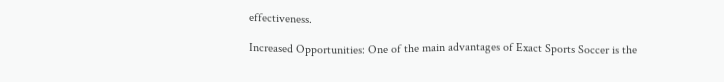effectiveness.

Increased Opportunities: One of the main advantages of Exact Sports Soccer is the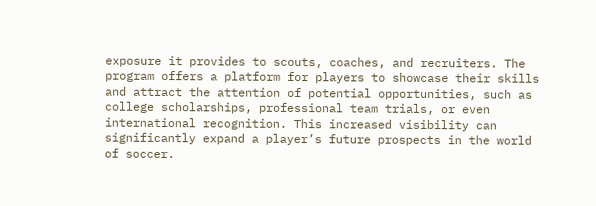exposure it provides to scouts, coaches, and recruiters. The program offers a platform for players to showcase their skills and attract the attention of potential opportunities, such as college scholarships, professional team trials, or even international recognition. This increased visibility can significantly expand a player’s future prospects in the world of soccer.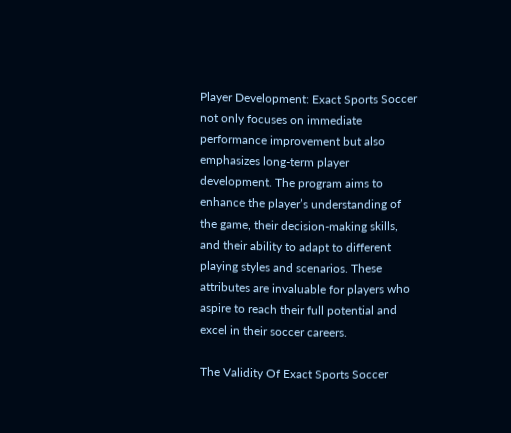Player Development: Exact Sports Soccer not only focuses on immediate performance improvement but also emphasizes long-term player development. The program aims to enhance the player’s understanding of the game, their decision-making skills, and their ability to adapt to different playing styles and scenarios. These attributes are invaluable for players who aspire to reach their full potential and excel in their soccer careers.

The Validity Of Exact Sports Soccer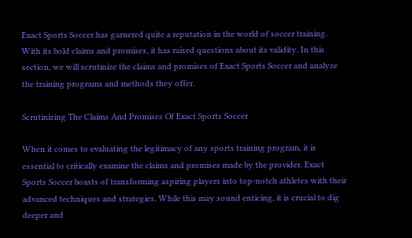Exact Sports Soccer has garnered quite a reputation in the world of soccer training. With its bold claims and promises, it has raised questions about its validity. In this section, we will scrutinize the claims and promises of Exact Sports Soccer and analyze the training programs and methods they offer.

Scrutinizing The Claims And Promises Of Exact Sports Soccer

When it comes to evaluating the legitimacy of any sports training program, it is essential to critically examine the claims and promises made by the provider. Exact Sports Soccer boasts of transforming aspiring players into top-notch athletes with their advanced techniques and strategies. While this may sound enticing, it is crucial to dig deeper and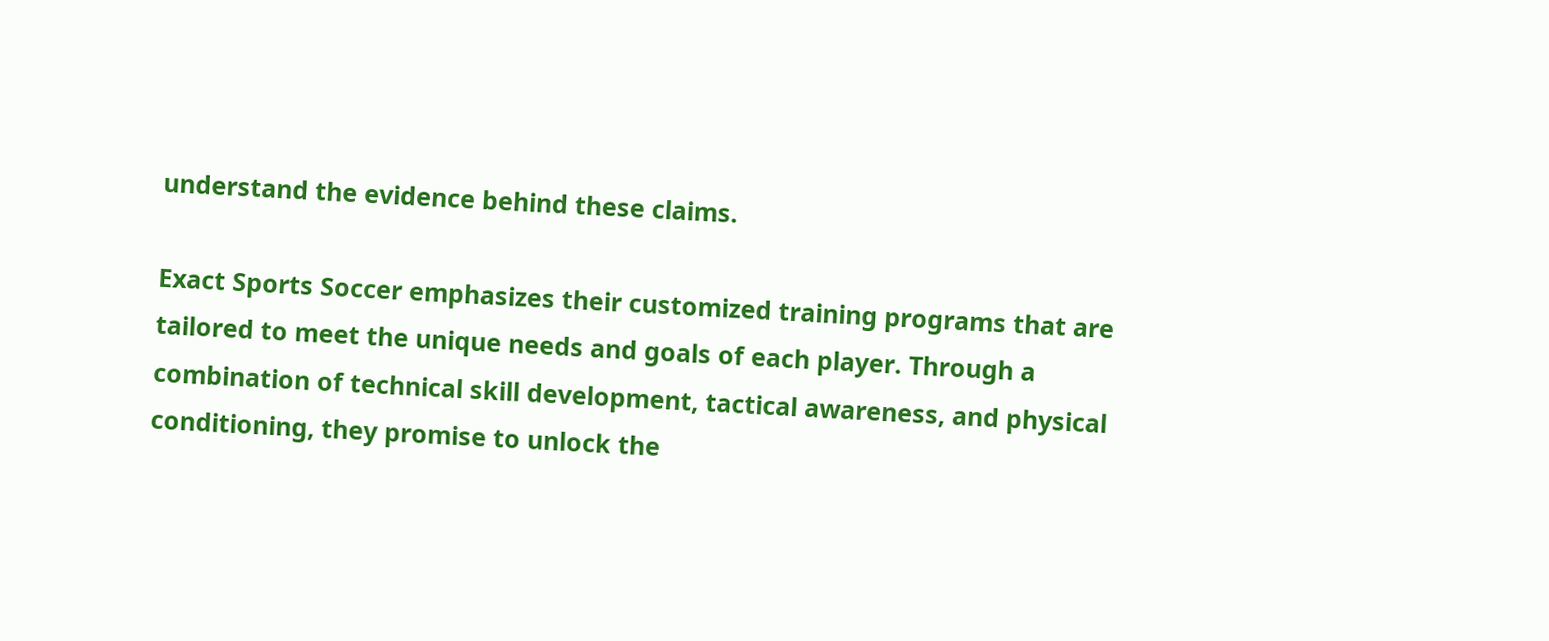understand the evidence behind these claims.

Exact Sports Soccer emphasizes their customized training programs that are tailored to meet the unique needs and goals of each player. Through a combination of technical skill development, tactical awareness, and physical conditioning, they promise to unlock the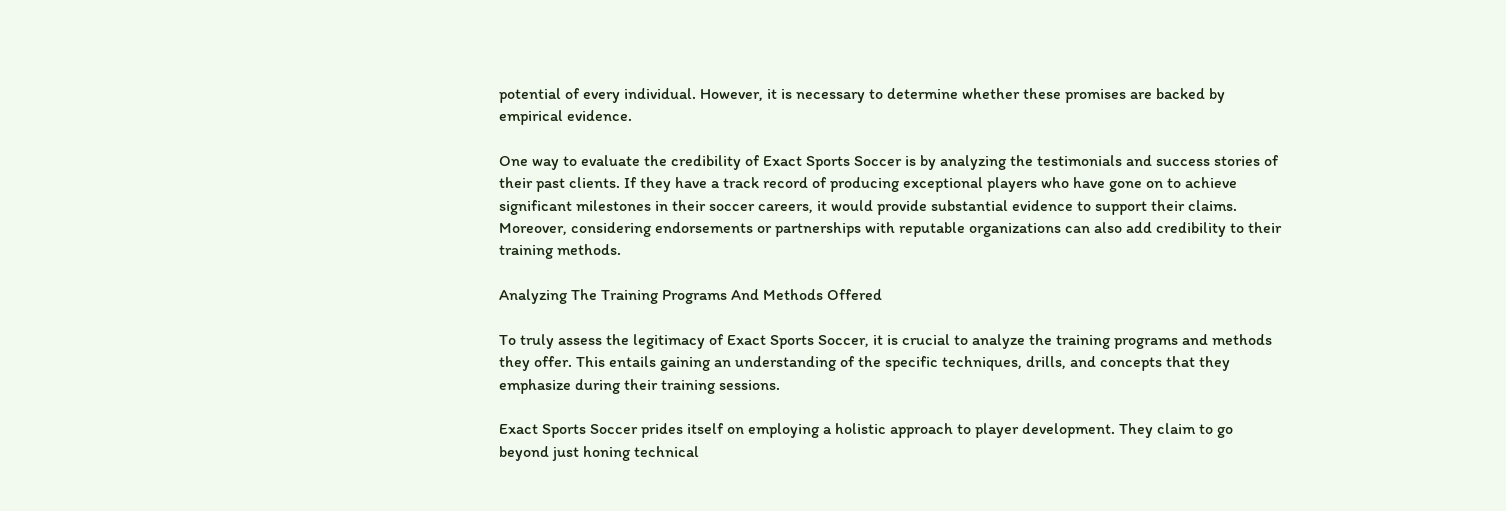potential of every individual. However, it is necessary to determine whether these promises are backed by empirical evidence.

One way to evaluate the credibility of Exact Sports Soccer is by analyzing the testimonials and success stories of their past clients. If they have a track record of producing exceptional players who have gone on to achieve significant milestones in their soccer careers, it would provide substantial evidence to support their claims. Moreover, considering endorsements or partnerships with reputable organizations can also add credibility to their training methods.

Analyzing The Training Programs And Methods Offered

To truly assess the legitimacy of Exact Sports Soccer, it is crucial to analyze the training programs and methods they offer. This entails gaining an understanding of the specific techniques, drills, and concepts that they emphasize during their training sessions.

Exact Sports Soccer prides itself on employing a holistic approach to player development. They claim to go beyond just honing technical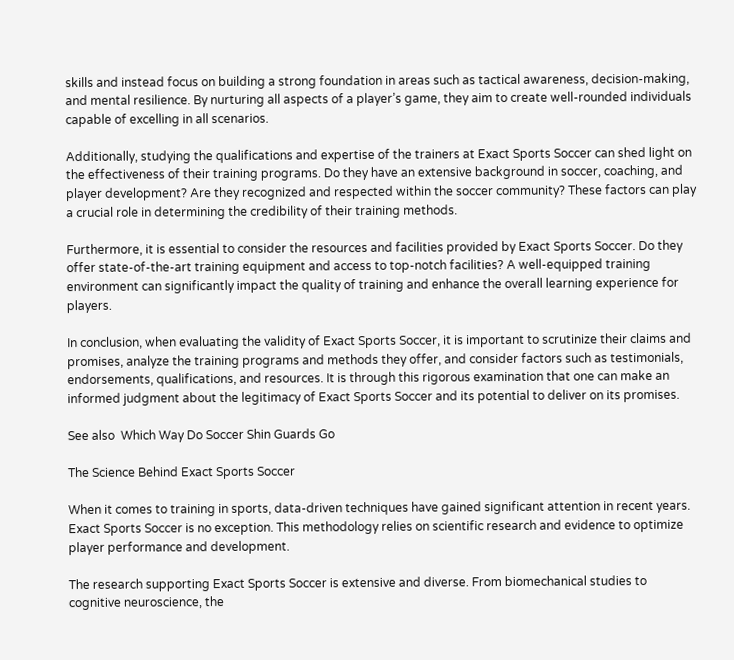skills and instead focus on building a strong foundation in areas such as tactical awareness, decision-making, and mental resilience. By nurturing all aspects of a player’s game, they aim to create well-rounded individuals capable of excelling in all scenarios.

Additionally, studying the qualifications and expertise of the trainers at Exact Sports Soccer can shed light on the effectiveness of their training programs. Do they have an extensive background in soccer, coaching, and player development? Are they recognized and respected within the soccer community? These factors can play a crucial role in determining the credibility of their training methods.

Furthermore, it is essential to consider the resources and facilities provided by Exact Sports Soccer. Do they offer state-of-the-art training equipment and access to top-notch facilities? A well-equipped training environment can significantly impact the quality of training and enhance the overall learning experience for players.

In conclusion, when evaluating the validity of Exact Sports Soccer, it is important to scrutinize their claims and promises, analyze the training programs and methods they offer, and consider factors such as testimonials, endorsements, qualifications, and resources. It is through this rigorous examination that one can make an informed judgment about the legitimacy of Exact Sports Soccer and its potential to deliver on its promises.

See also  Which Way Do Soccer Shin Guards Go

The Science Behind Exact Sports Soccer

When it comes to training in sports, data-driven techniques have gained significant attention in recent years. Exact Sports Soccer is no exception. This methodology relies on scientific research and evidence to optimize player performance and development.

The research supporting Exact Sports Soccer is extensive and diverse. From biomechanical studies to cognitive neuroscience, the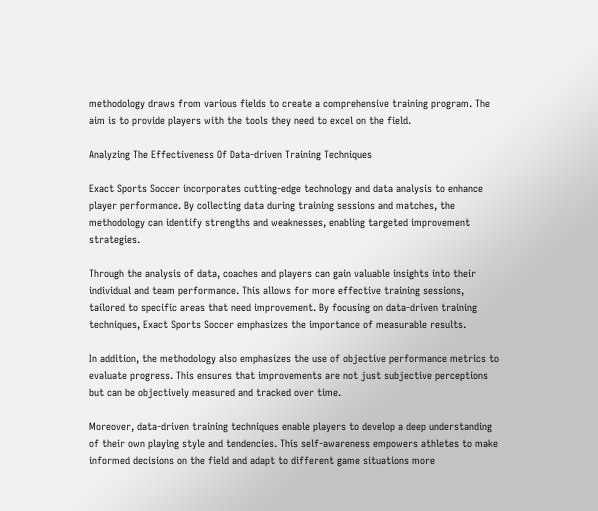methodology draws from various fields to create a comprehensive training program. The aim is to provide players with the tools they need to excel on the field.

Analyzing The Effectiveness Of Data-driven Training Techniques

Exact Sports Soccer incorporates cutting-edge technology and data analysis to enhance player performance. By collecting data during training sessions and matches, the methodology can identify strengths and weaknesses, enabling targeted improvement strategies.

Through the analysis of data, coaches and players can gain valuable insights into their individual and team performance. This allows for more effective training sessions, tailored to specific areas that need improvement. By focusing on data-driven training techniques, Exact Sports Soccer emphasizes the importance of measurable results.

In addition, the methodology also emphasizes the use of objective performance metrics to evaluate progress. This ensures that improvements are not just subjective perceptions but can be objectively measured and tracked over time.

Moreover, data-driven training techniques enable players to develop a deep understanding of their own playing style and tendencies. This self-awareness empowers athletes to make informed decisions on the field and adapt to different game situations more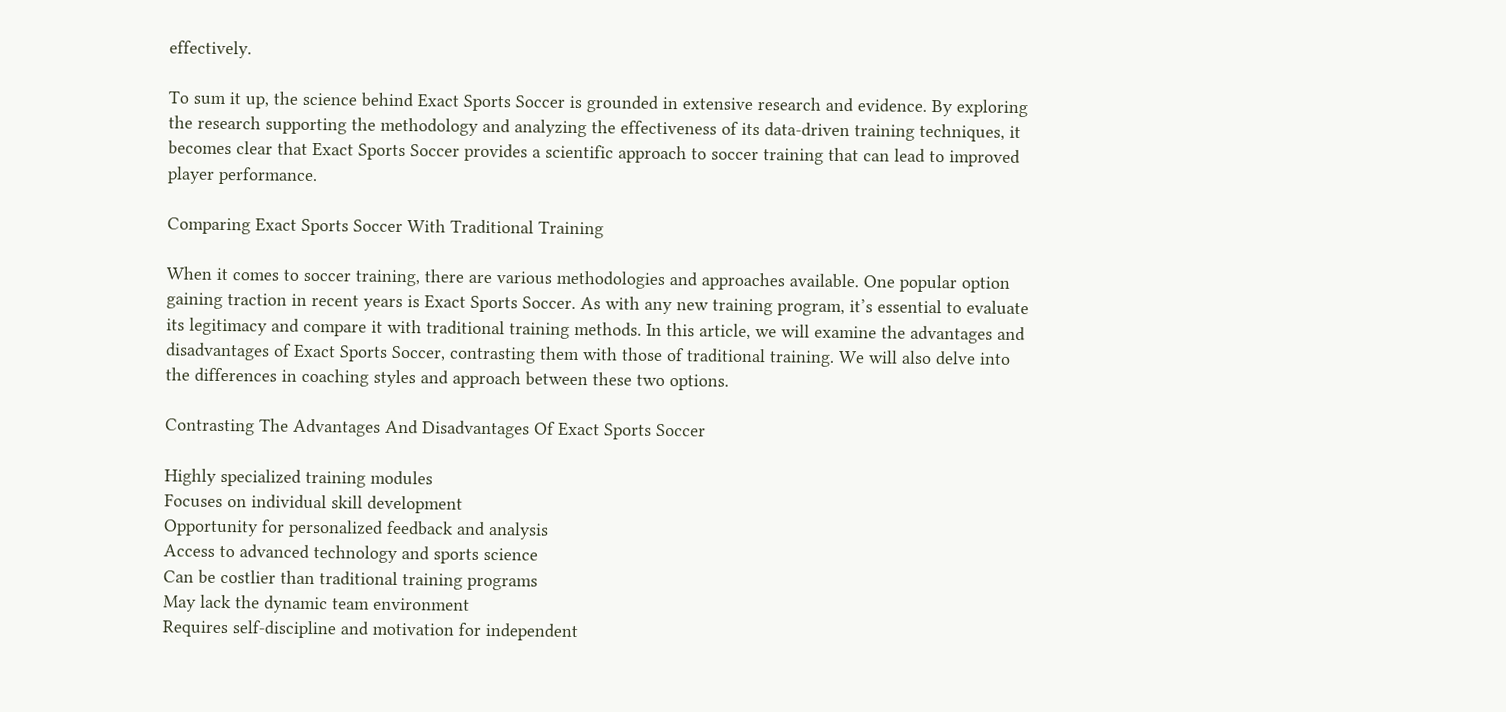effectively.

To sum it up, the science behind Exact Sports Soccer is grounded in extensive research and evidence. By exploring the research supporting the methodology and analyzing the effectiveness of its data-driven training techniques, it becomes clear that Exact Sports Soccer provides a scientific approach to soccer training that can lead to improved player performance.

Comparing Exact Sports Soccer With Traditional Training

When it comes to soccer training, there are various methodologies and approaches available. One popular option gaining traction in recent years is Exact Sports Soccer. As with any new training program, it’s essential to evaluate its legitimacy and compare it with traditional training methods. In this article, we will examine the advantages and disadvantages of Exact Sports Soccer, contrasting them with those of traditional training. We will also delve into the differences in coaching styles and approach between these two options.

Contrasting The Advantages And Disadvantages Of Exact Sports Soccer

Highly specialized training modules
Focuses on individual skill development
Opportunity for personalized feedback and analysis
Access to advanced technology and sports science
Can be costlier than traditional training programs
May lack the dynamic team environment
Requires self-discipline and motivation for independent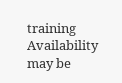training
Availability may be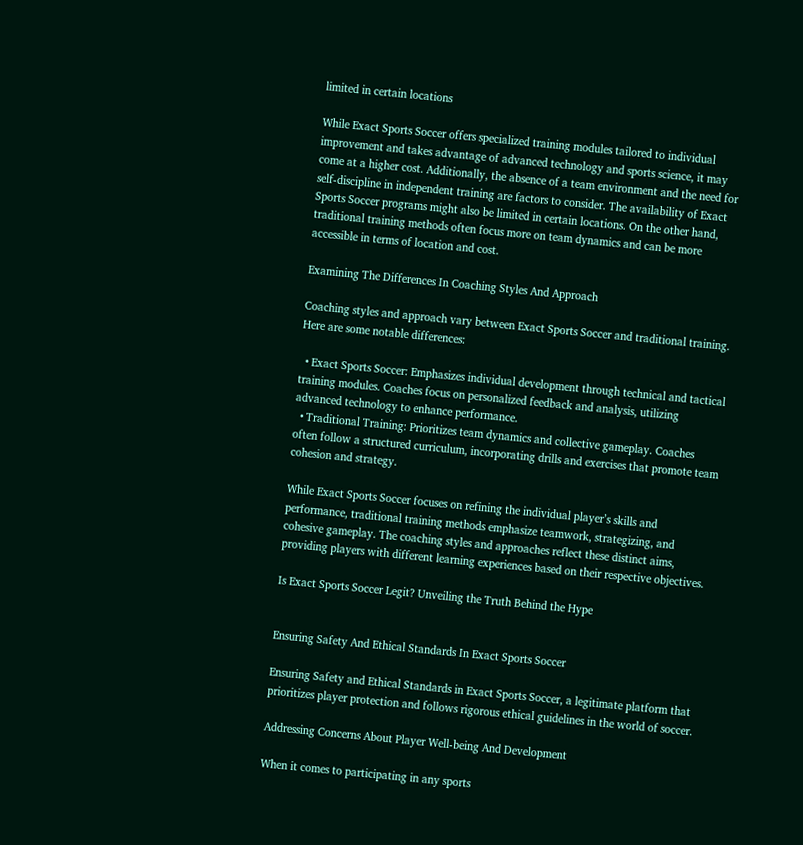limited in certain locations

While Exact Sports Soccer offers specialized training modules tailored to individual improvement and takes advantage of advanced technology and sports science, it may come at a higher cost. Additionally, the absence of a team environment and the need for self-discipline in independent training are factors to consider. The availability of Exact Sports Soccer programs might also be limited in certain locations. On the other hand, traditional training methods often focus more on team dynamics and can be more accessible in terms of location and cost.

Examining The Differences In Coaching Styles And Approach

Coaching styles and approach vary between Exact Sports Soccer and traditional training. Here are some notable differences:

  • Exact Sports Soccer: Emphasizes individual development through technical and tactical training modules. Coaches focus on personalized feedback and analysis, utilizing advanced technology to enhance performance.
  • Traditional Training: Prioritizes team dynamics and collective gameplay. Coaches often follow a structured curriculum, incorporating drills and exercises that promote team cohesion and strategy.

While Exact Sports Soccer focuses on refining the individual player’s skills and performance, traditional training methods emphasize teamwork, strategizing, and cohesive gameplay. The coaching styles and approaches reflect these distinct aims, providing players with different learning experiences based on their respective objectives.

Is Exact Sports Soccer Legit? Unveiling the Truth Behind the Hype


Ensuring Safety And Ethical Standards In Exact Sports Soccer

Ensuring Safety and Ethical Standards in Exact Sports Soccer, a legitimate platform that prioritizes player protection and follows rigorous ethical guidelines in the world of soccer.

Addressing Concerns About Player Well-being And Development

When it comes to participating in any sports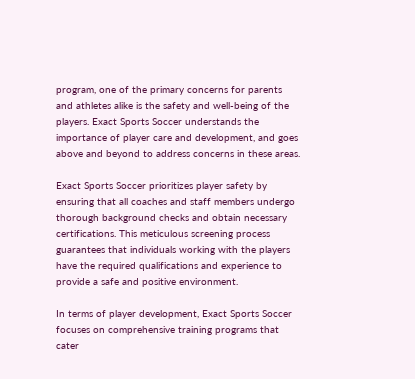program, one of the primary concerns for parents and athletes alike is the safety and well-being of the players. Exact Sports Soccer understands the importance of player care and development, and goes above and beyond to address concerns in these areas.

Exact Sports Soccer prioritizes player safety by ensuring that all coaches and staff members undergo thorough background checks and obtain necessary certifications. This meticulous screening process guarantees that individuals working with the players have the required qualifications and experience to provide a safe and positive environment.

In terms of player development, Exact Sports Soccer focuses on comprehensive training programs that cater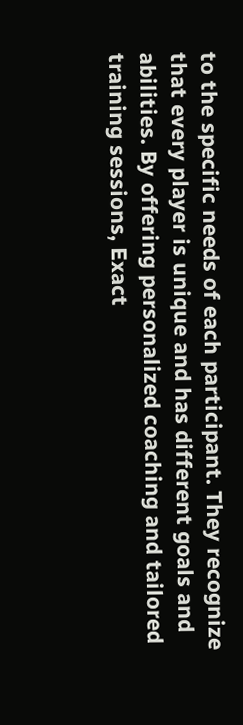to the specific needs of each participant. They recognize that every player is unique and has different goals and abilities. By offering personalized coaching and tailored training sessions, Exact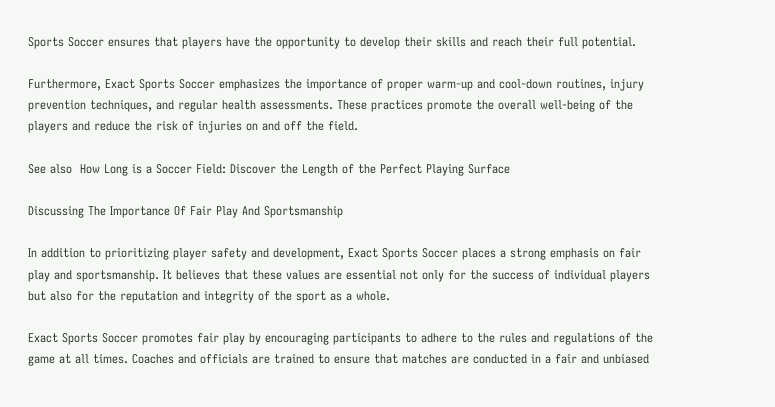Sports Soccer ensures that players have the opportunity to develop their skills and reach their full potential.

Furthermore, Exact Sports Soccer emphasizes the importance of proper warm-up and cool-down routines, injury prevention techniques, and regular health assessments. These practices promote the overall well-being of the players and reduce the risk of injuries on and off the field.

See also  How Long is a Soccer Field: Discover the Length of the Perfect Playing Surface

Discussing The Importance Of Fair Play And Sportsmanship

In addition to prioritizing player safety and development, Exact Sports Soccer places a strong emphasis on fair play and sportsmanship. It believes that these values are essential not only for the success of individual players but also for the reputation and integrity of the sport as a whole.

Exact Sports Soccer promotes fair play by encouraging participants to adhere to the rules and regulations of the game at all times. Coaches and officials are trained to ensure that matches are conducted in a fair and unbiased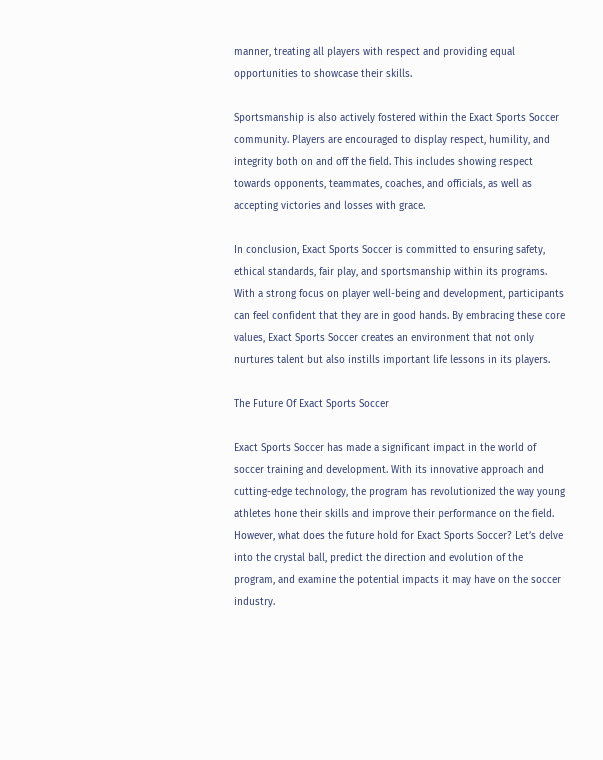manner, treating all players with respect and providing equal opportunities to showcase their skills.

Sportsmanship is also actively fostered within the Exact Sports Soccer community. Players are encouraged to display respect, humility, and integrity both on and off the field. This includes showing respect towards opponents, teammates, coaches, and officials, as well as accepting victories and losses with grace.

In conclusion, Exact Sports Soccer is committed to ensuring safety, ethical standards, fair play, and sportsmanship within its programs. With a strong focus on player well-being and development, participants can feel confident that they are in good hands. By embracing these core values, Exact Sports Soccer creates an environment that not only nurtures talent but also instills important life lessons in its players.

The Future Of Exact Sports Soccer

Exact Sports Soccer has made a significant impact in the world of soccer training and development. With its innovative approach and cutting-edge technology, the program has revolutionized the way young athletes hone their skills and improve their performance on the field. However, what does the future hold for Exact Sports Soccer? Let’s delve into the crystal ball, predict the direction and evolution of the program, and examine the potential impacts it may have on the soccer industry.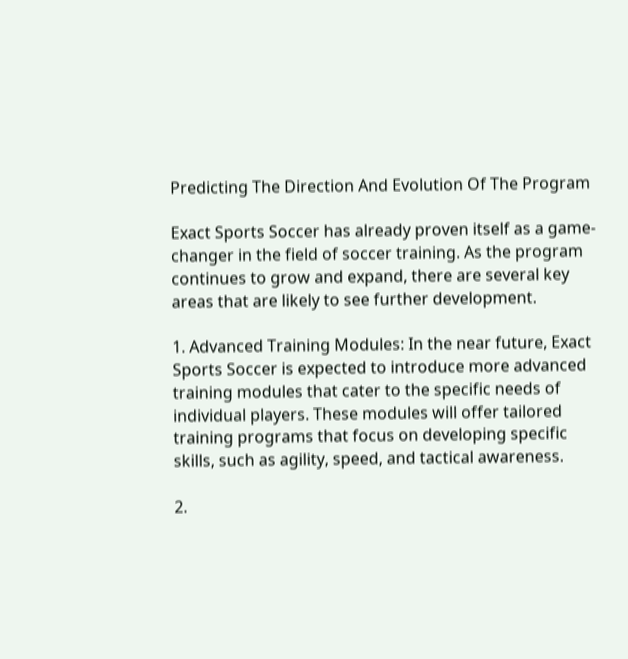Predicting The Direction And Evolution Of The Program

Exact Sports Soccer has already proven itself as a game-changer in the field of soccer training. As the program continues to grow and expand, there are several key areas that are likely to see further development.

1. Advanced Training Modules: In the near future, Exact Sports Soccer is expected to introduce more advanced training modules that cater to the specific needs of individual players. These modules will offer tailored training programs that focus on developing specific skills, such as agility, speed, and tactical awareness.

2.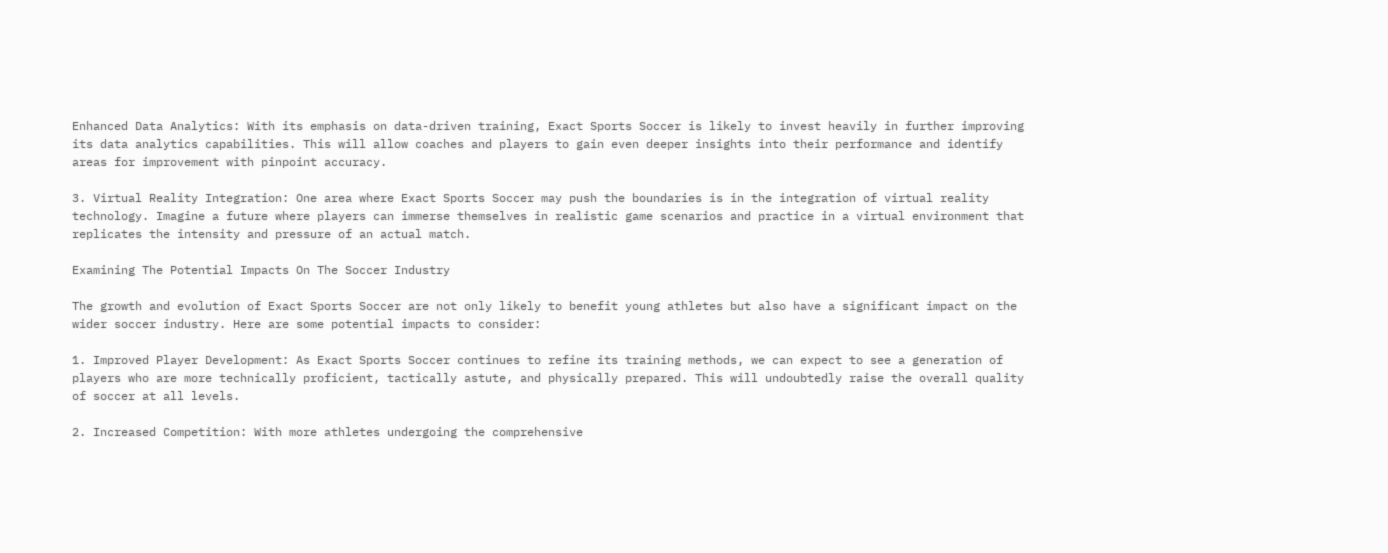Enhanced Data Analytics: With its emphasis on data-driven training, Exact Sports Soccer is likely to invest heavily in further improving its data analytics capabilities. This will allow coaches and players to gain even deeper insights into their performance and identify areas for improvement with pinpoint accuracy.

3. Virtual Reality Integration: One area where Exact Sports Soccer may push the boundaries is in the integration of virtual reality technology. Imagine a future where players can immerse themselves in realistic game scenarios and practice in a virtual environment that replicates the intensity and pressure of an actual match.

Examining The Potential Impacts On The Soccer Industry

The growth and evolution of Exact Sports Soccer are not only likely to benefit young athletes but also have a significant impact on the wider soccer industry. Here are some potential impacts to consider:

1. Improved Player Development: As Exact Sports Soccer continues to refine its training methods, we can expect to see a generation of players who are more technically proficient, tactically astute, and physically prepared. This will undoubtedly raise the overall quality of soccer at all levels.

2. Increased Competition: With more athletes undergoing the comprehensive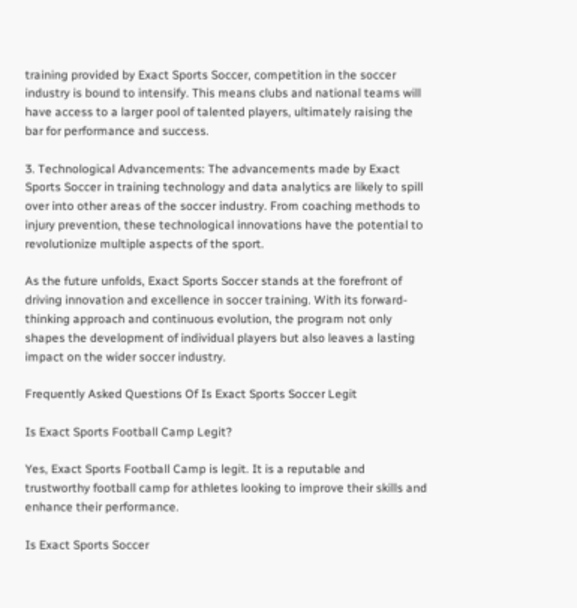training provided by Exact Sports Soccer, competition in the soccer industry is bound to intensify. This means clubs and national teams will have access to a larger pool of talented players, ultimately raising the bar for performance and success.

3. Technological Advancements: The advancements made by Exact Sports Soccer in training technology and data analytics are likely to spill over into other areas of the soccer industry. From coaching methods to injury prevention, these technological innovations have the potential to revolutionize multiple aspects of the sport.

As the future unfolds, Exact Sports Soccer stands at the forefront of driving innovation and excellence in soccer training. With its forward-thinking approach and continuous evolution, the program not only shapes the development of individual players but also leaves a lasting impact on the wider soccer industry.

Frequently Asked Questions Of Is Exact Sports Soccer Legit

Is Exact Sports Football Camp Legit?

Yes, Exact Sports Football Camp is legit. It is a reputable and trustworthy football camp for athletes looking to improve their skills and enhance their performance.

Is Exact Sports Soccer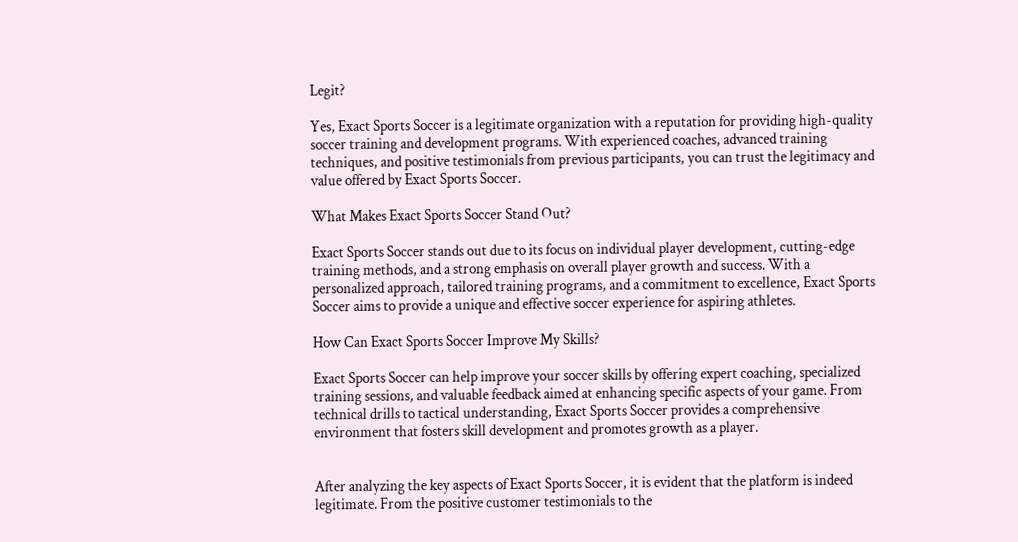Legit?

Yes, Exact Sports Soccer is a legitimate organization with a reputation for providing high-quality soccer training and development programs. With experienced coaches, advanced training techniques, and positive testimonials from previous participants, you can trust the legitimacy and value offered by Exact Sports Soccer.

What Makes Exact Sports Soccer Stand Out?

Exact Sports Soccer stands out due to its focus on individual player development, cutting-edge training methods, and a strong emphasis on overall player growth and success. With a personalized approach, tailored training programs, and a commitment to excellence, Exact Sports Soccer aims to provide a unique and effective soccer experience for aspiring athletes.

How Can Exact Sports Soccer Improve My Skills?

Exact Sports Soccer can help improve your soccer skills by offering expert coaching, specialized training sessions, and valuable feedback aimed at enhancing specific aspects of your game. From technical drills to tactical understanding, Exact Sports Soccer provides a comprehensive environment that fosters skill development and promotes growth as a player.


After analyzing the key aspects of Exact Sports Soccer, it is evident that the platform is indeed legitimate. From the positive customer testimonials to the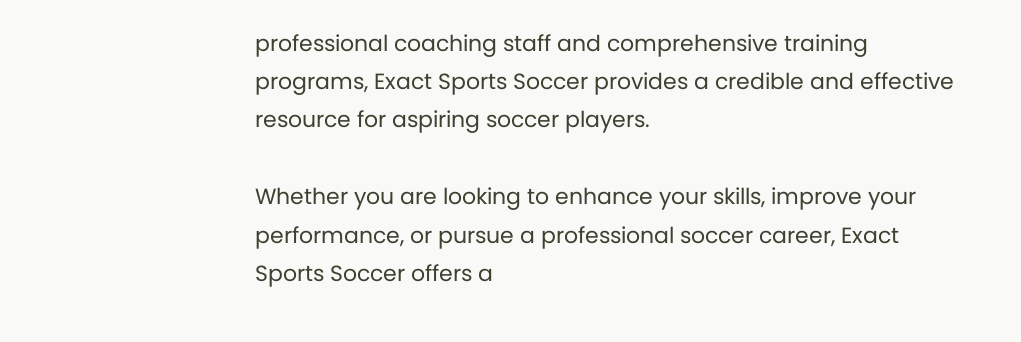professional coaching staff and comprehensive training programs, Exact Sports Soccer provides a credible and effective resource for aspiring soccer players.

Whether you are looking to enhance your skills, improve your performance, or pursue a professional soccer career, Exact Sports Soccer offers a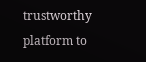trustworthy platform to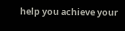help you achieve your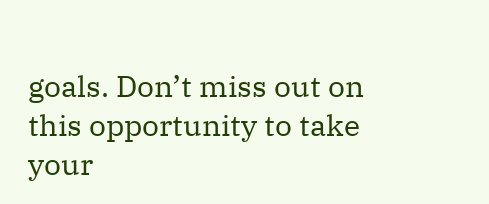goals. Don’t miss out on this opportunity to take your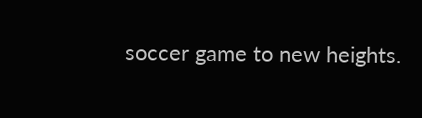soccer game to new heights.